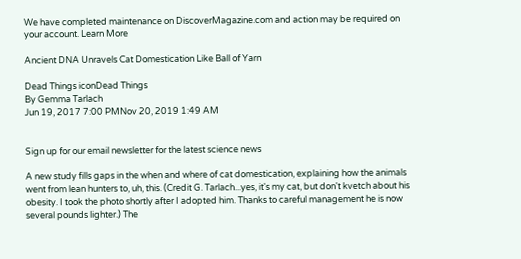We have completed maintenance on DiscoverMagazine.com and action may be required on your account. Learn More

Ancient DNA Unravels Cat Domestication Like Ball of Yarn

Dead Things iconDead Things
By Gemma Tarlach
Jun 19, 2017 7:00 PMNov 20, 2019 1:49 AM


Sign up for our email newsletter for the latest science news

A new study fills gaps in the when and where of cat domestication, explaining how the animals went from lean hunters to, uh, this. (Credit G. Tarlach...yes, it's my cat, but don't kvetch about his obesity. I took the photo shortly after I adopted him. Thanks to careful management he is now several pounds lighter.) The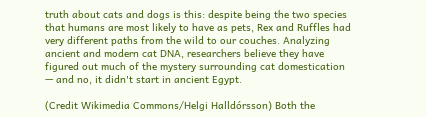truth about cats and dogs is this: despite being the two species that humans are most likely to have as pets, Rex and Ruffles had very different paths from the wild to our couches. Analyzing ancient and modern cat DNA, researchers believe they have figured out much of the mystery surrounding cat domestication — and no, it didn't start in ancient Egypt.

(Credit Wikimedia Commons/Helgi Halldórsson) Both the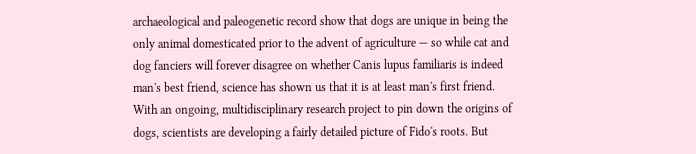archaeological and paleogenetic record show that dogs are unique in being the only animal domesticated prior to the advent of agriculture — so while cat and dog fanciers will forever disagree on whether Canis lupus familiaris is indeed man's best friend, science has shown us that it is at least man's first friend. With an ongoing, multidisciplinary research project to pin down the origins of dogs, scientists are developing a fairly detailed picture of Fido's roots. But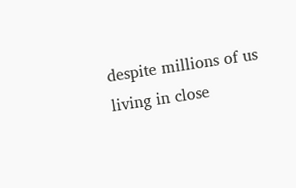despite millions of us living in close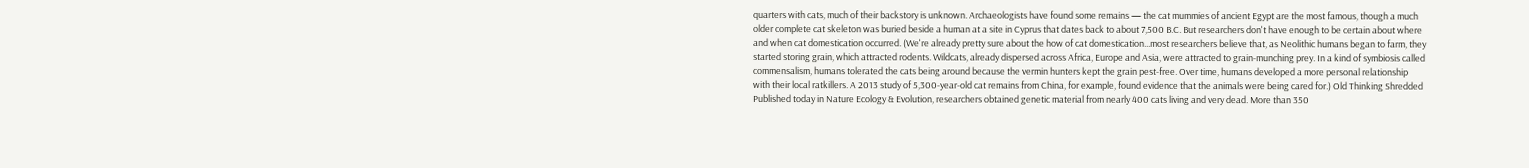quarters with cats, much of their backstory is unknown. Archaeologists have found some remains — the cat mummies of ancient Egypt are the most famous, though a much older complete cat skeleton was buried beside a human at a site in Cyprus that dates back to about 7,500 B.C. But researchers don't have enough to be certain about where and when cat domestication occurred. (We're already pretty sure about the how of cat domestication...most researchers believe that, as Neolithic humans began to farm, they started storing grain, which attracted rodents. Wildcats, already dispersed across Africa, Europe and Asia, were attracted to grain-munching prey. In a kind of symbiosis called commensalism, humans tolerated the cats being around because the vermin hunters kept the grain pest-free. Over time, humans developed a more personal relationship with their local ratkillers. A 2013 study of 5,300-year-old cat remains from China, for example, found evidence that the animals were being cared for.) Old Thinking Shredded Published today in Nature Ecology & Evolution, researchers obtained genetic material from nearly 400 cats living and very dead. More than 350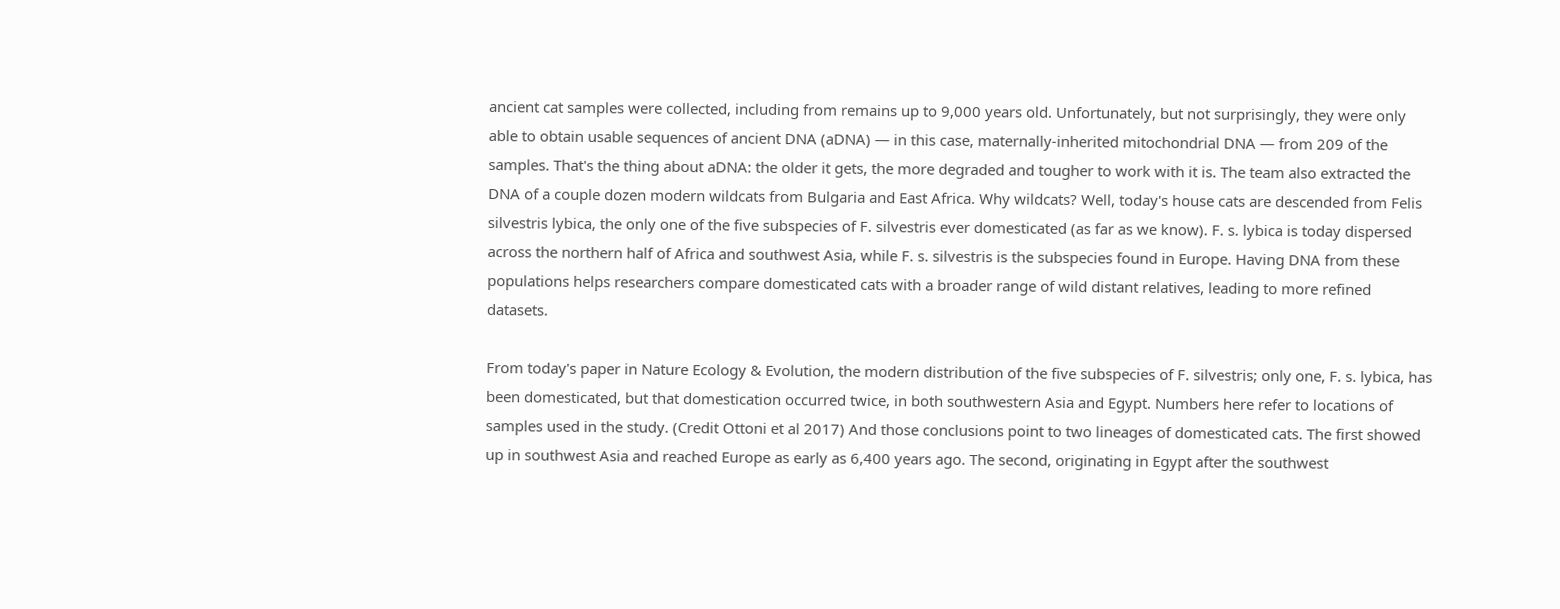ancient cat samples were collected, including from remains up to 9,000 years old. Unfortunately, but not surprisingly, they were only able to obtain usable sequences of ancient DNA (aDNA) — in this case, maternally-inherited mitochondrial DNA — from 209 of the samples. That's the thing about aDNA: the older it gets, the more degraded and tougher to work with it is. The team also extracted the DNA of a couple dozen modern wildcats from Bulgaria and East Africa. Why wildcats? Well, today's house cats are descended from Felis silvestris lybica, the only one of the five subspecies of F. silvestris ever domesticated (as far as we know). F. s. lybica is today dispersed across the northern half of Africa and southwest Asia, while F. s. silvestris is the subspecies found in Europe. Having DNA from these populations helps researchers compare domesticated cats with a broader range of wild distant relatives, leading to more refined datasets.

From today's paper in Nature Ecology & Evolution, the modern distribution of the five subspecies of F. silvestris; only one, F. s. lybica, has been domesticated, but that domestication occurred twice, in both southwestern Asia and Egypt. Numbers here refer to locations of samples used in the study. (Credit Ottoni et al 2017) And those conclusions point to two lineages of domesticated cats. The first showed up in southwest Asia and reached Europe as early as 6,400 years ago. The second, originating in Egypt after the southwest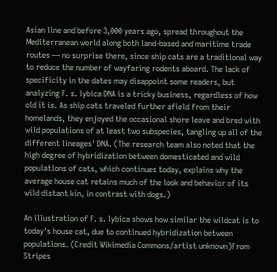Asian line and before 3,000 years ago, spread throughout the Mediterranean world along both land-based and maritime trade routes — no surprise there, since ship cats are a traditional way to reduce the number of wayfaring rodents aboard. The lack of specificity in the dates may disappoint some readers, but analyzing F. s. lybica DNA is a tricky business, regardless of how old it is. As ship cats traveled further afield from their homelands, they enjoyed the occasional shore leave and bred with wild populations of at least two subspecies, tangling up all of the different lineages' DNA. (The research team also noted that the high degree of hybridization between domesticated and wild populations of cats, which continues today, explains why the average house cat retains much of the look and behavior of its wild distant kin, in contrast with dogs.)

An illustration of F. s. lybica shows how similar the wildcat is to today's house cat, due to continued hybridization between populations. (Credit Wikimedia Commons/artist unknown)From Stripes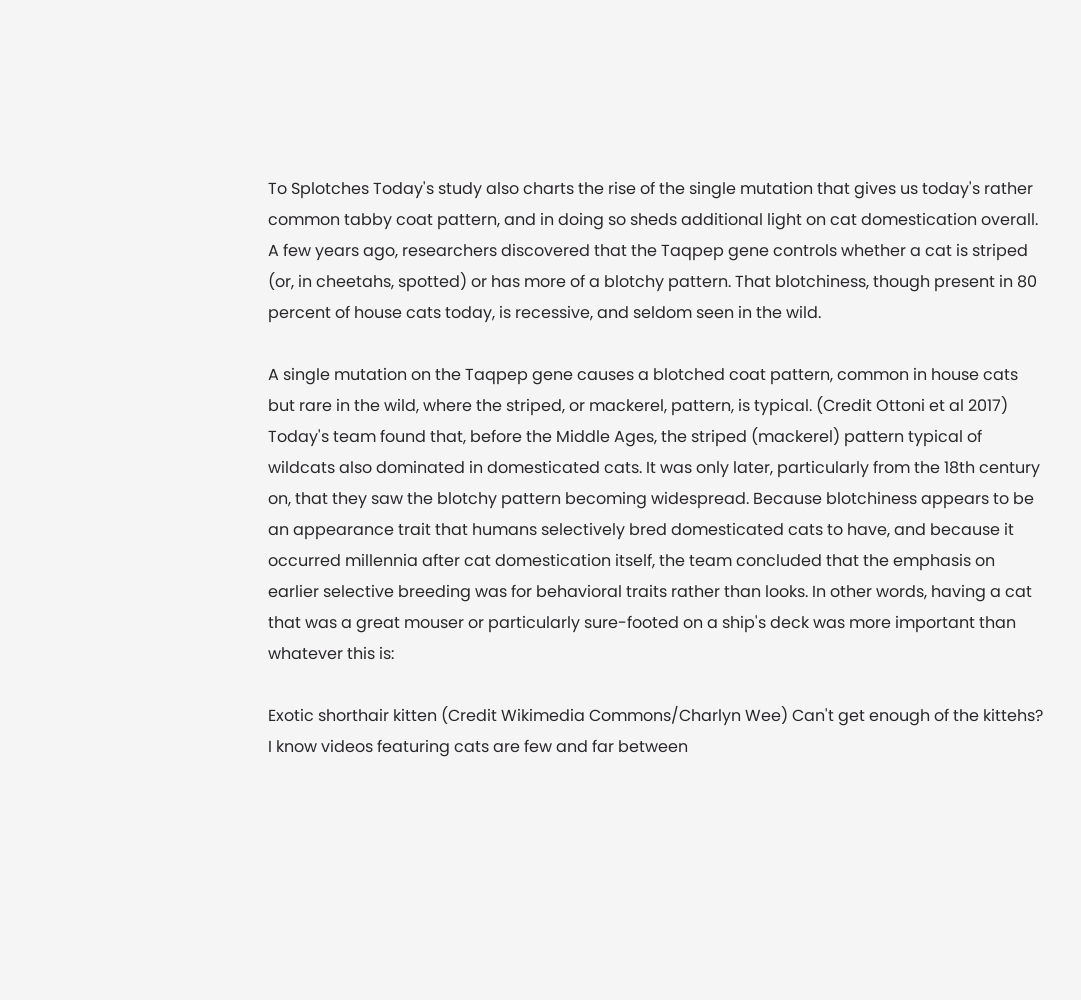To Splotches Today's study also charts the rise of the single mutation that gives us today's rather common tabby coat pattern, and in doing so sheds additional light on cat domestication overall. A few years ago, researchers discovered that the Taqpep gene controls whether a cat is striped (or, in cheetahs, spotted) or has more of a blotchy pattern. That blotchiness, though present in 80 percent of house cats today, is recessive, and seldom seen in the wild.

A single mutation on the Taqpep gene causes a blotched coat pattern, common in house cats but rare in the wild, where the striped, or mackerel, pattern, is typical. (Credit Ottoni et al 2017) Today's team found that, before the Middle Ages, the striped (mackerel) pattern typical of wildcats also dominated in domesticated cats. It was only later, particularly from the 18th century on, that they saw the blotchy pattern becoming widespread. Because blotchiness appears to be an appearance trait that humans selectively bred domesticated cats to have, and because it occurred millennia after cat domestication itself, the team concluded that the emphasis on earlier selective breeding was for behavioral traits rather than looks. In other words, having a cat that was a great mouser or particularly sure-footed on a ship's deck was more important than whatever this is:

Exotic shorthair kitten (Credit Wikimedia Commons/Charlyn Wee) Can't get enough of the kittehs? I know videos featuring cats are few and far between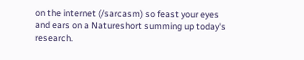on the internet (/sarcasm) so feast your eyes and ears on a Natureshort summing up today's research.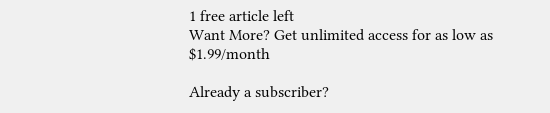1 free article left
Want More? Get unlimited access for as low as $1.99/month

Already a subscriber?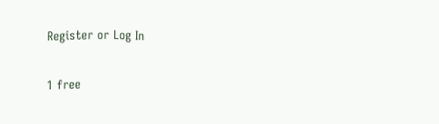Register or Log In

1 free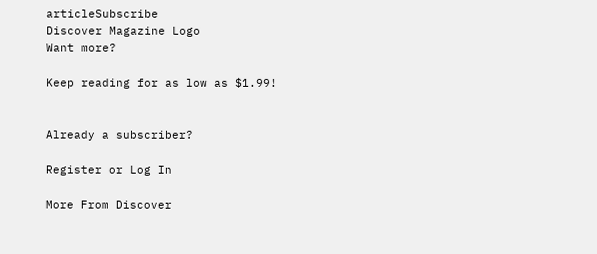articleSubscribe
Discover Magazine Logo
Want more?

Keep reading for as low as $1.99!


Already a subscriber?

Register or Log In

More From Discover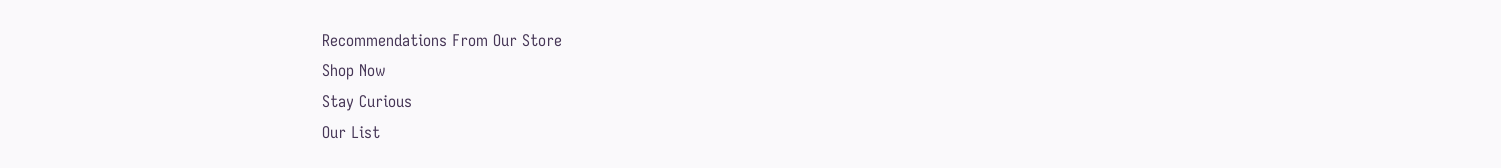Recommendations From Our Store
Shop Now
Stay Curious
Our List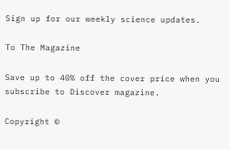Sign up for our weekly science updates.

To The Magazine

Save up to 40% off the cover price when you subscribe to Discover magazine.

Copyright ©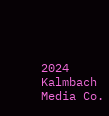2024 Kalmbach Media Co.